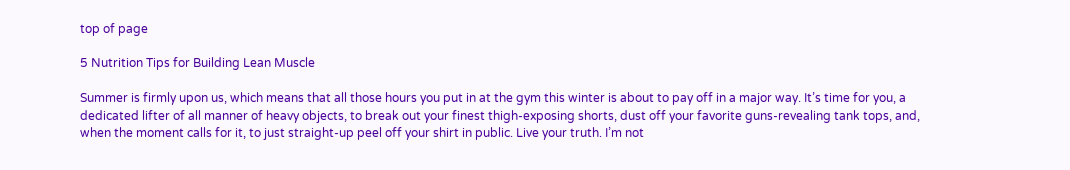top of page

5 Nutrition Tips for Building Lean Muscle

Summer is firmly upon us, which means that all those hours you put in at the gym this winter is about to pay off in a major way. It’s time for you, a dedicated lifter of all manner of heavy objects, to break out your finest thigh-exposing shorts, dust off your favorite guns-revealing tank tops, and, when the moment calls for it, to just straight-up peel off your shirt in public. Live your truth. I’m not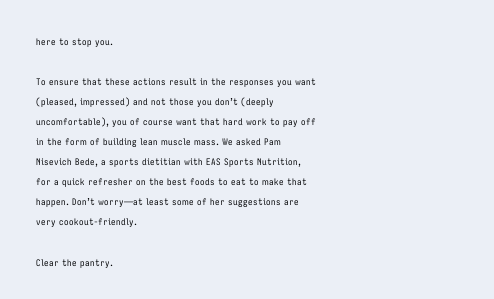here to stop you.

To ensure that these actions result in the responses you want (pleased, impressed) and not those you don’t (deeply uncomfortable), you of course want that hard work to pay off in the form of building lean muscle mass. We asked Pam Nisevich Bede, a sports dietitian with EAS Sports Nutrition, for a quick refresher on the best foods to eat to make that happen. Don’t worry—at least some of her suggestions are very cookout-friendly.

Clear the pantry.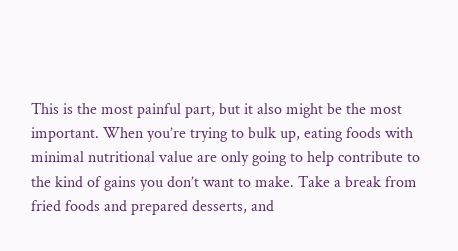This is the most painful part, but it also might be the most important. When you’re trying to bulk up, eating foods with minimal nutritional value are only going to help contribute to the kind of gains you don’t want to make. Take a break from fried foods and prepared desserts, and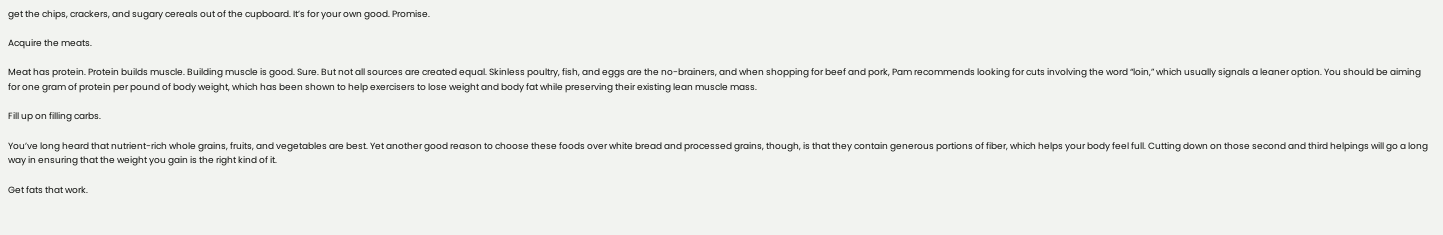get the chips, crackers, and sugary cereals out of the cupboard. It’s for your own good. Promise.

Acquire the meats.

Meat has protein. Protein builds muscle. Building muscle is good. Sure. But not all sources are created equal. Skinless poultry, fish, and eggs are the no-brainers, and when shopping for beef and pork, Pam recommends looking for cuts involving the word “loin,” which usually signals a leaner option. You should be aiming for one gram of protein per pound of body weight, which has been shown to help exercisers to lose weight and body fat while preserving their existing lean muscle mass.

Fill up on filling carbs.

You’ve long heard that nutrient-rich whole grains, fruits, and vegetables are best. Yet another good reason to choose these foods over white bread and processed grains, though, is that they contain generous portions of fiber, which helps your body feel full. Cutting down on those second and third helpings will go a long way in ensuring that the weight you gain is the right kind of it.

Get fats that work.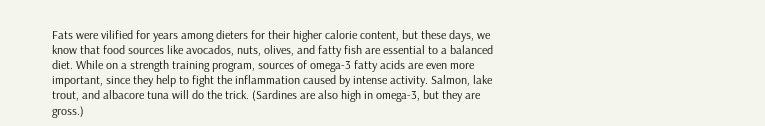Fats were vilified for years among dieters for their higher calorie content, but these days, we know that food sources like avocados, nuts, olives, and fatty fish are essential to a balanced diet. While on a strength training program, sources of omega-3 fatty acids are even more important, since they help to fight the inflammation caused by intense activity. Salmon, lake trout, and albacore tuna will do the trick. (Sardines are also high in omega-3, but they are gross.)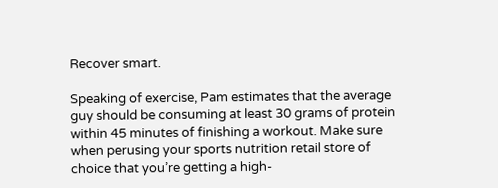Recover smart.

Speaking of exercise, Pam estimates that the average guy should be consuming at least 30 grams of protein within 45 minutes of finishing a workout. Make sure when perusing your sports nutrition retail store of choice that you’re getting a high-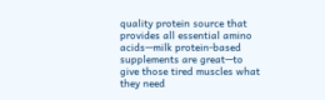quality protein source that provides all essential amino acids—milk protein-based supplements are great—to give those tired muscles what they need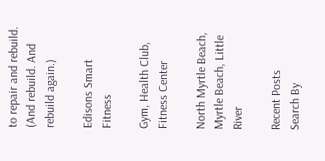to repair and rebuild. (And rebuild. And rebuild again.)

Edisons Smart Fitness

Gym, Health Club, Fitness Center

North Myrtle Beach, Myrtle Beach, Little River

Recent Posts
Search By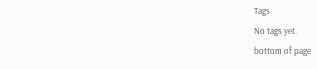Tags
No tags yet.
bottom of page